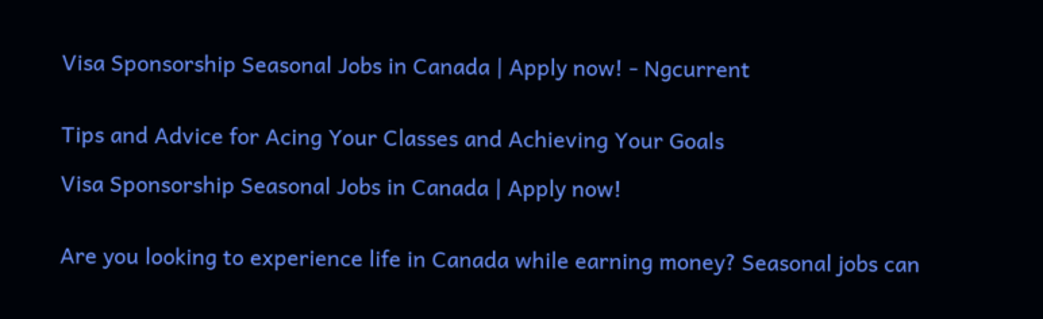Visa Sponsorship Seasonal Jobs in Canada | Apply now! - Ngcurrent


Tips and Advice for Acing Your Classes and Achieving Your Goals

Visa Sponsorship Seasonal Jobs in Canada | Apply now!


Are you looking to experience life in Canada while earning money? Seasonal jobs can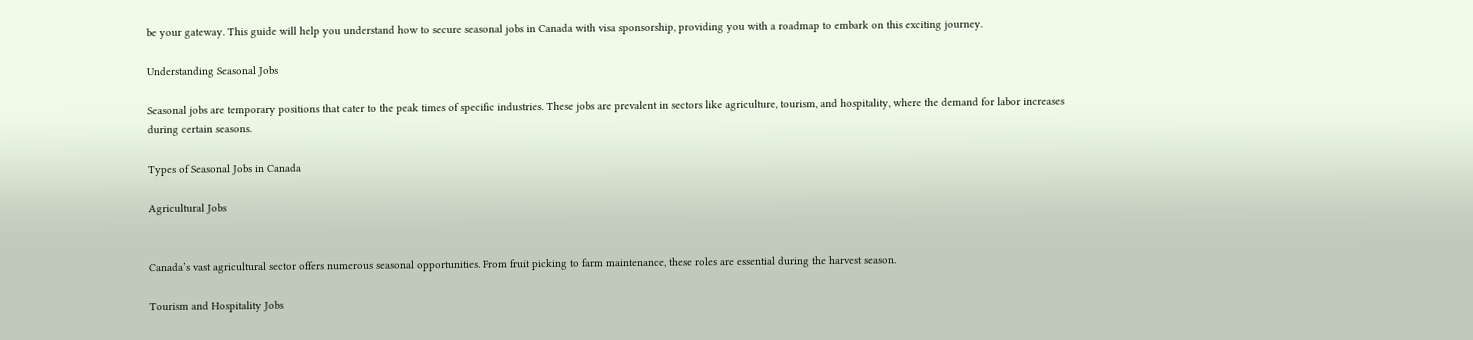be your gateway. This guide will help you understand how to secure seasonal jobs in Canada with visa sponsorship, providing you with a roadmap to embark on this exciting journey.

Understanding Seasonal Jobs

Seasonal jobs are temporary positions that cater to the peak times of specific industries. These jobs are prevalent in sectors like agriculture, tourism, and hospitality, where the demand for labor increases during certain seasons.

Types of Seasonal Jobs in Canada

Agricultural Jobs


Canada’s vast agricultural sector offers numerous seasonal opportunities. From fruit picking to farm maintenance, these roles are essential during the harvest season.

Tourism and Hospitality Jobs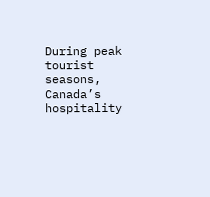During peak tourist seasons, Canada’s hospitality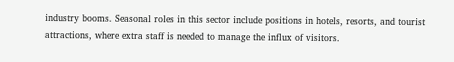industry booms. Seasonal roles in this sector include positions in hotels, resorts, and tourist attractions, where extra staff is needed to manage the influx of visitors.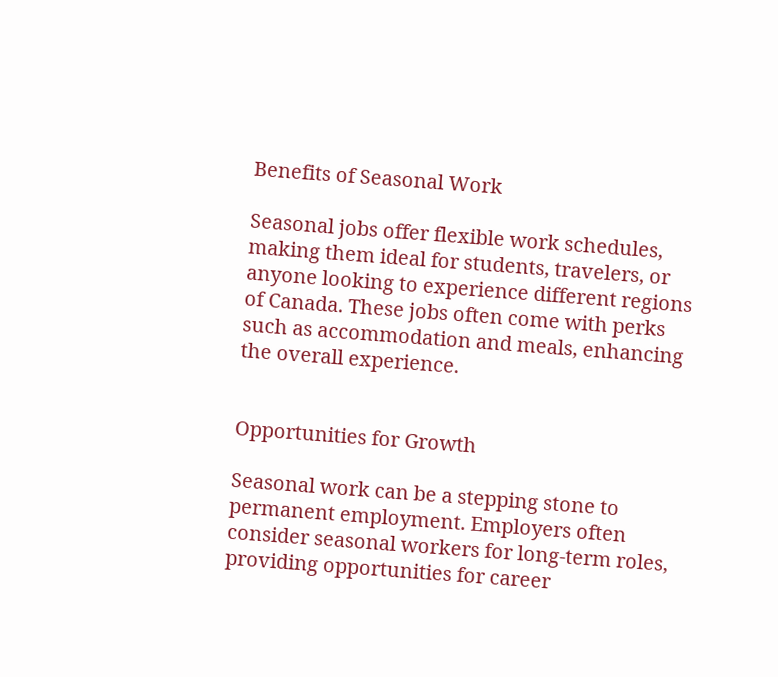Benefits of Seasonal Work

Seasonal jobs offer flexible work schedules, making them ideal for students, travelers, or anyone looking to experience different regions of Canada. These jobs often come with perks such as accommodation and meals, enhancing the overall experience.


Opportunities for Growth

Seasonal work can be a stepping stone to permanent employment. Employers often consider seasonal workers for long-term roles, providing opportunities for career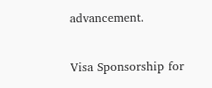advancement.

Visa Sponsorship for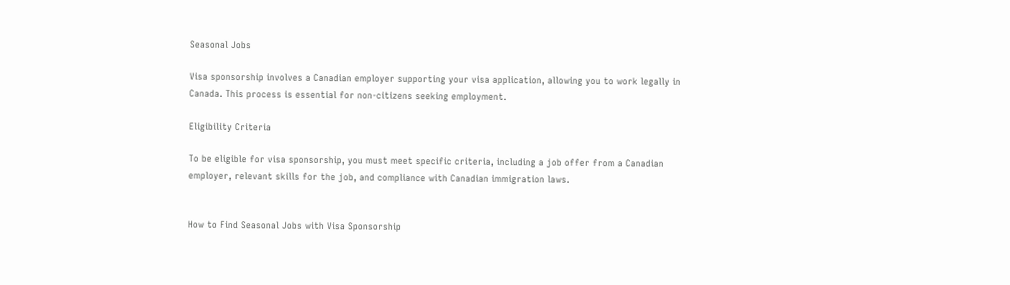Seasonal Jobs

Visa sponsorship involves a Canadian employer supporting your visa application, allowing you to work legally in Canada. This process is essential for non-citizens seeking employment.

Eligibility Criteria

To be eligible for visa sponsorship, you must meet specific criteria, including a job offer from a Canadian employer, relevant skills for the job, and compliance with Canadian immigration laws.


How to Find Seasonal Jobs with Visa Sponsorship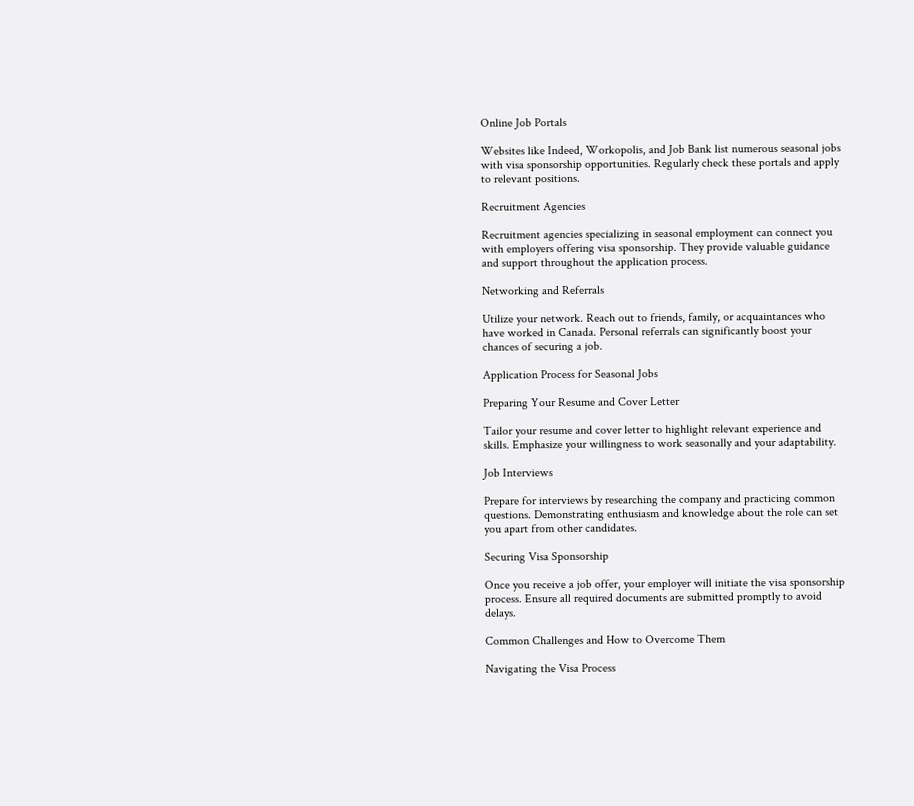Online Job Portals

Websites like Indeed, Workopolis, and Job Bank list numerous seasonal jobs with visa sponsorship opportunities. Regularly check these portals and apply to relevant positions.

Recruitment Agencies

Recruitment agencies specializing in seasonal employment can connect you with employers offering visa sponsorship. They provide valuable guidance and support throughout the application process.

Networking and Referrals

Utilize your network. Reach out to friends, family, or acquaintances who have worked in Canada. Personal referrals can significantly boost your chances of securing a job.

Application Process for Seasonal Jobs

Preparing Your Resume and Cover Letter

Tailor your resume and cover letter to highlight relevant experience and skills. Emphasize your willingness to work seasonally and your adaptability.

Job Interviews

Prepare for interviews by researching the company and practicing common questions. Demonstrating enthusiasm and knowledge about the role can set you apart from other candidates.

Securing Visa Sponsorship

Once you receive a job offer, your employer will initiate the visa sponsorship process. Ensure all required documents are submitted promptly to avoid delays.

Common Challenges and How to Overcome Them

Navigating the Visa Process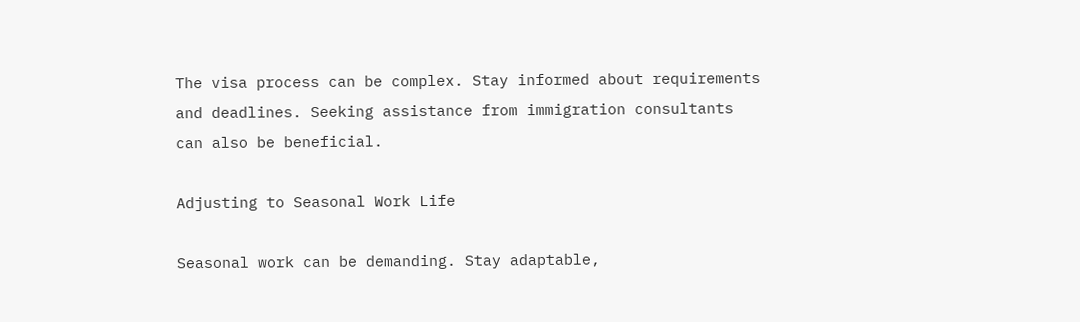The visa process can be complex. Stay informed about requirements and deadlines. Seeking assistance from immigration consultants can also be beneficial.

Adjusting to Seasonal Work Life

Seasonal work can be demanding. Stay adaptable,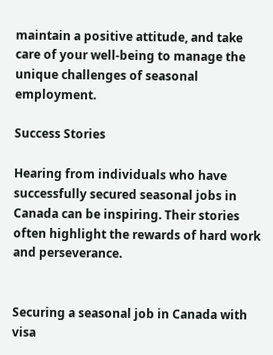maintain a positive attitude, and take care of your well-being to manage the unique challenges of seasonal employment.

Success Stories

Hearing from individuals who have successfully secured seasonal jobs in Canada can be inspiring. Their stories often highlight the rewards of hard work and perseverance.


Securing a seasonal job in Canada with visa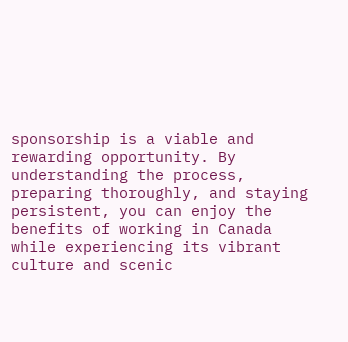sponsorship is a viable and rewarding opportunity. By understanding the process, preparing thoroughly, and staying persistent, you can enjoy the benefits of working in Canada while experiencing its vibrant culture and scenic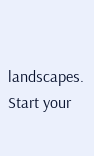landscapes. Start your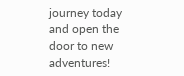journey today and open the door to new adventures!